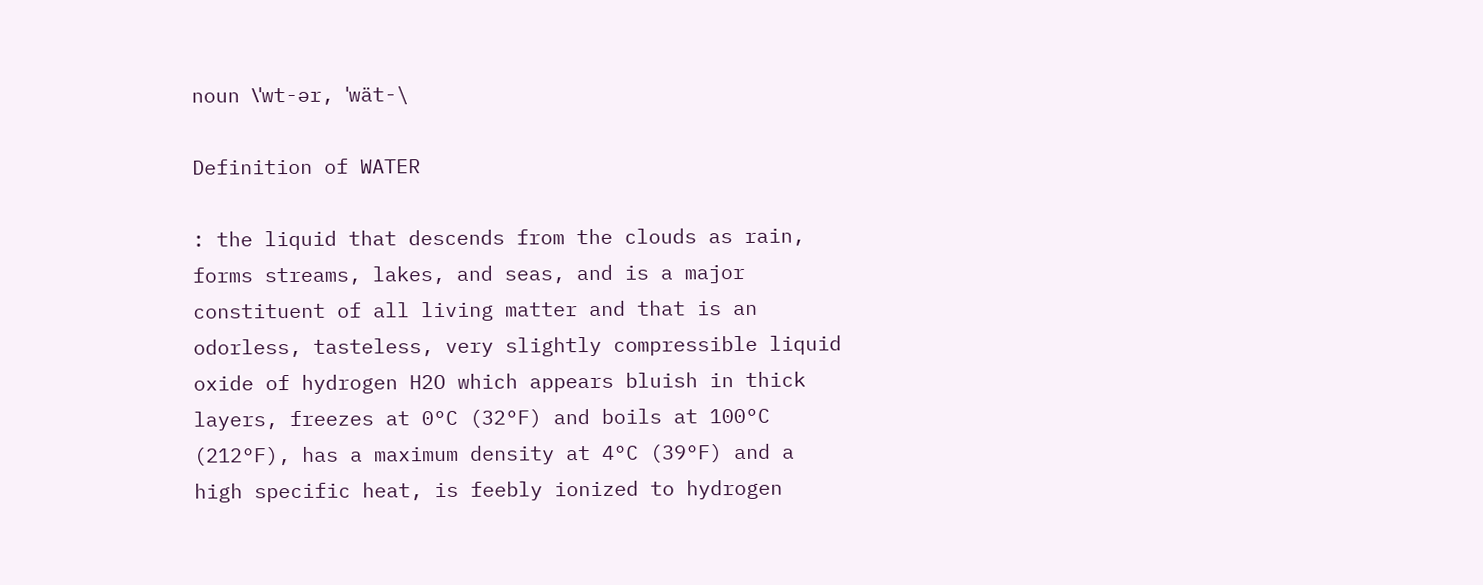noun \ˈwt-ər, ˈwät-\

Definition of WATER

: the liquid that descends from the clouds as rain, forms streams, lakes, and seas, and is a major constituent of all living matter and that is an odorless, tasteless, very slightly compressible liquid oxide of hydrogen H2O which appears bluish in thick layers, freezes at 0°C (32°F) and boils at 100°C (212°F), has a maximum density at 4°C (39°F) and a high specific heat, is feebly ionized to hydrogen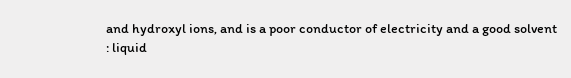and hydroxyl ions, and is a poor conductor of electricity and a good solvent
: liquid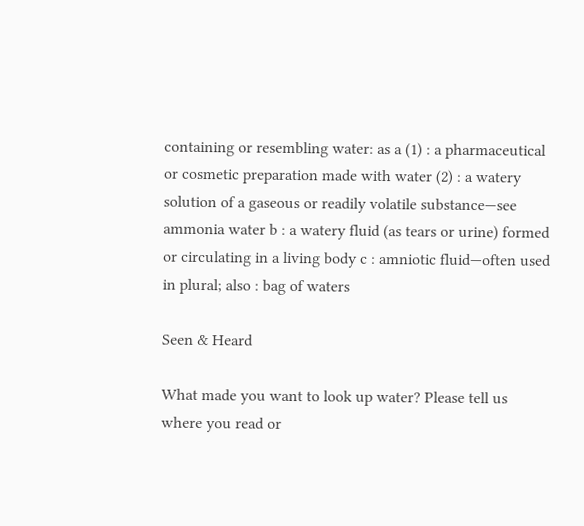containing or resembling water: as a (1) : a pharmaceutical or cosmetic preparation made with water (2) : a watery solution of a gaseous or readily volatile substance—see ammonia water b : a watery fluid (as tears or urine) formed or circulating in a living body c : amniotic fluid—often used in plural; also : bag of waters

Seen & Heard

What made you want to look up water? Please tell us where you read or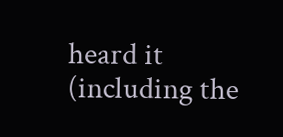heard it (including the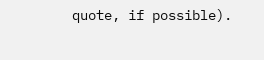quote, if possible).